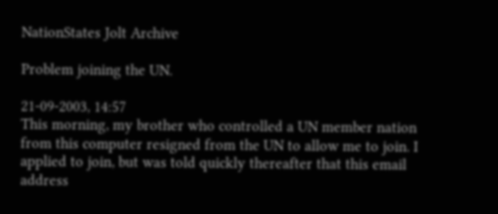NationStates Jolt Archive

Problem joining the UN.

21-09-2003, 14:57
This morning, my brother who controlled a UN member nation from this computer resigned from the UN to allow me to join. I applied to join, but was told quickly thereafter that this email address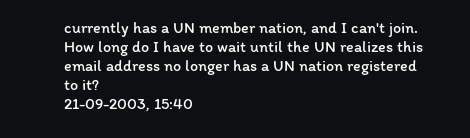currently has a UN member nation, and I can't join. How long do I have to wait until the UN realizes this email address no longer has a UN nation registered to it?
21-09-2003, 15:40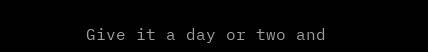Give it a day or two and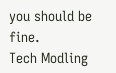you should be fine.
Tech Modling